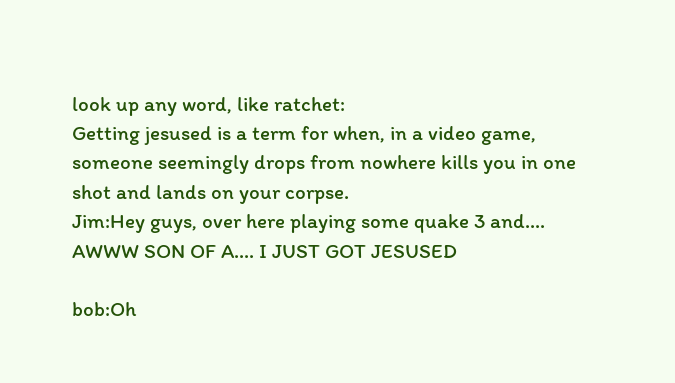look up any word, like ratchet:
Getting jesused is a term for when, in a video game, someone seemingly drops from nowhere kills you in one shot and lands on your corpse.
Jim:Hey guys, over here playing some quake 3 and.... AWWW SON OF A.... I JUST GOT JESUSED

bob:Oh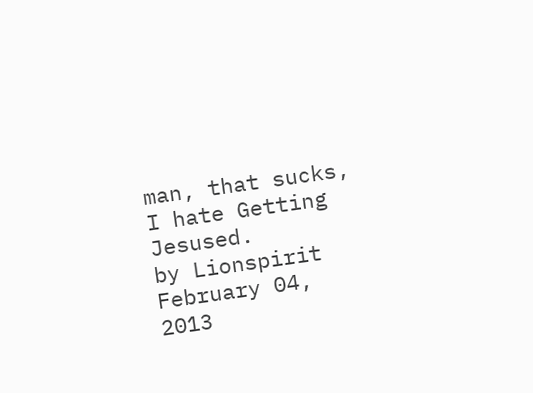man, that sucks, I hate Getting Jesused.
by Lionspirit February 04, 2013